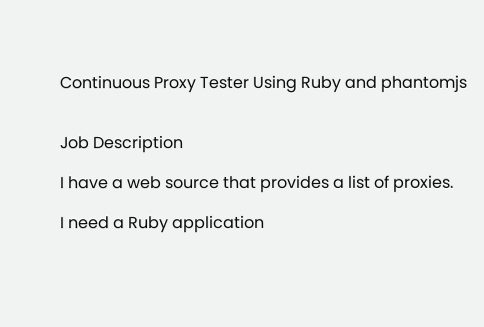Continuous Proxy Tester Using Ruby and phantomjs


Job Description

I have a web source that provides a list of proxies.

I need a Ruby application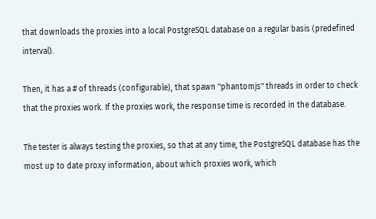that downloads the proxies into a local PostgreSQL database on a regular basis (predefined interval).

Then, it has a # of threads (configurable), that spawn "phantomjs" threads in order to check that the proxies work. If the proxies work, the response time is recorded in the database.

The tester is always testing the proxies, so that at any time, the PostgreSQL database has the most up to date proxy information, about which proxies work, which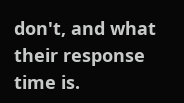don't, and what their response time is.